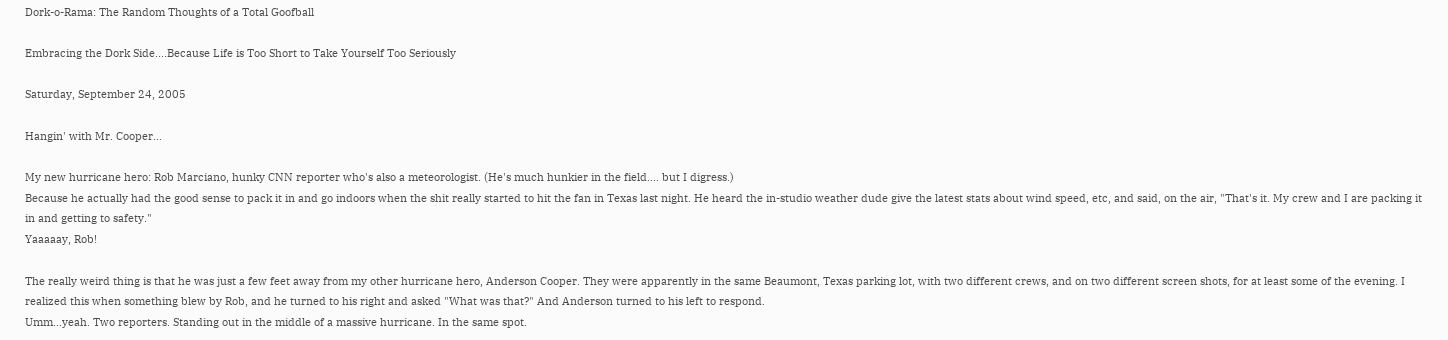Dork-o-Rama: The Random Thoughts of a Total Goofball

Embracing the Dork Side....Because Life is Too Short to Take Yourself Too Seriously

Saturday, September 24, 2005

Hangin' with Mr. Cooper...

My new hurricane hero: Rob Marciano, hunky CNN reporter who's also a meteorologist. (He's much hunkier in the field.... but I digress.)
Because he actually had the good sense to pack it in and go indoors when the shit really started to hit the fan in Texas last night. He heard the in-studio weather dude give the latest stats about wind speed, etc, and said, on the air, "That's it. My crew and I are packing it in and getting to safety."
Yaaaaay, Rob!

The really weird thing is that he was just a few feet away from my other hurricane hero, Anderson Cooper. They were apparently in the same Beaumont, Texas parking lot, with two different crews, and on two different screen shots, for at least some of the evening. I realized this when something blew by Rob, and he turned to his right and asked "What was that?" And Anderson turned to his left to respond.
Umm...yeah. Two reporters. Standing out in the middle of a massive hurricane. In the same spot.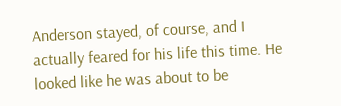Anderson stayed, of course, and I actually feared for his life this time. He looked like he was about to be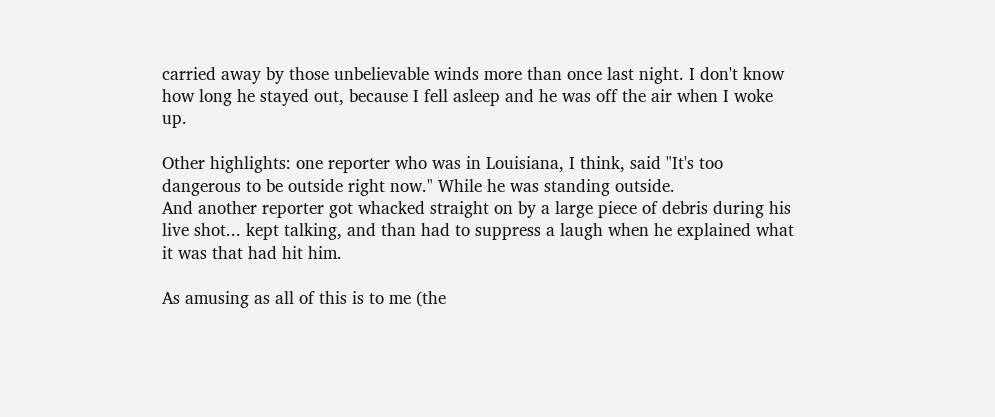carried away by those unbelievable winds more than once last night. I don't know how long he stayed out, because I fell asleep and he was off the air when I woke up.

Other highlights: one reporter who was in Louisiana, I think, said "It's too dangerous to be outside right now." While he was standing outside.
And another reporter got whacked straight on by a large piece of debris during his live shot... kept talking, and than had to suppress a laugh when he explained what it was that had hit him.

As amusing as all of this is to me (the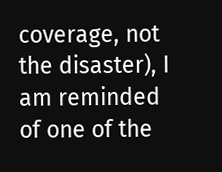coverage, not the disaster), I am reminded of one of the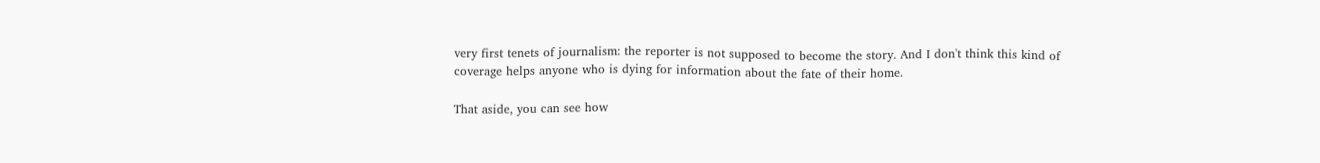very first tenets of journalism: the reporter is not supposed to become the story. And I don't think this kind of coverage helps anyone who is dying for information about the fate of their home.

That aside, you can see how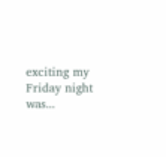exciting my Friday night was...